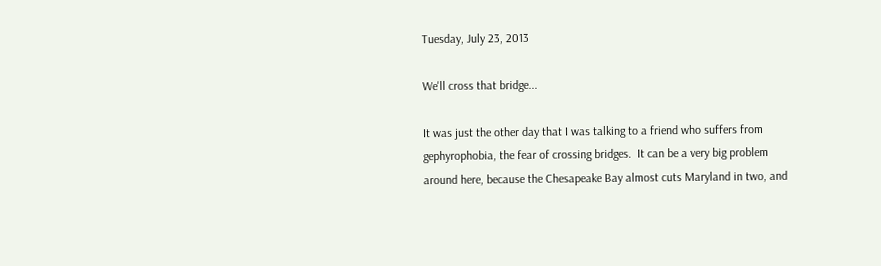Tuesday, July 23, 2013

We'll cross that bridge...

It was just the other day that I was talking to a friend who suffers from gephyrophobia, the fear of crossing bridges.  It can be a very big problem around here, because the Chesapeake Bay almost cuts Maryland in two, and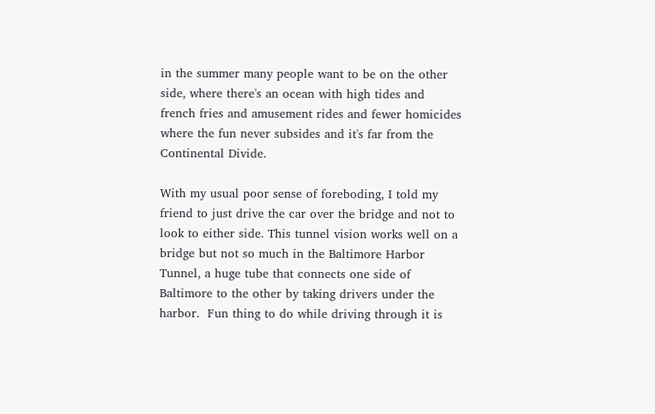in the summer many people want to be on the other side, where there's an ocean with high tides and french fries and amusement rides and fewer homicides where the fun never subsides and it's far from the Continental Divide.

With my usual poor sense of foreboding, I told my friend to just drive the car over the bridge and not to look to either side. This tunnel vision works well on a bridge but not so much in the Baltimore Harbor Tunnel, a huge tube that connects one side of Baltimore to the other by taking drivers under the harbor.  Fun thing to do while driving through it is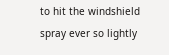to hit the windshield spray ever so lightly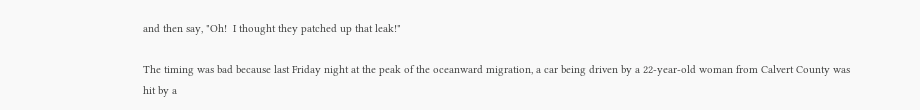and then say, "Oh!  I thought they patched up that leak!"

The timing was bad because last Friday night at the peak of the oceanward migration, a car being driven by a 22-year-old woman from Calvert County was hit by a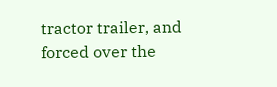tractor trailer, and forced over the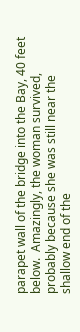parapet wall of the bridge into the Bay, 40 feet below.  Amazingly, the woman survived, probably because she was still near the shallow end of the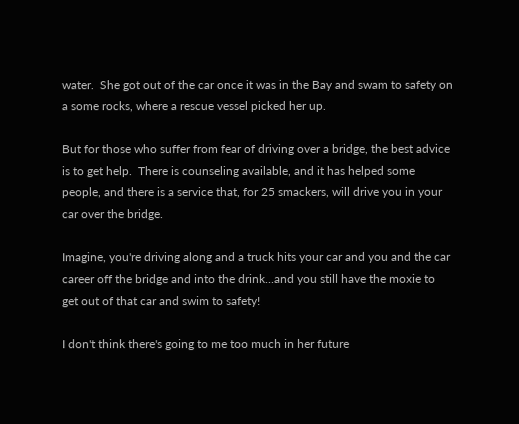water.  She got out of the car once it was in the Bay and swam to safety on a some rocks, where a rescue vessel picked her up.

But for those who suffer from fear of driving over a bridge, the best advice is to get help.  There is counseling available, and it has helped some people, and there is a service that, for 25 smackers, will drive you in your car over the bridge.

Imagine, you're driving along and a truck hits your car and you and the car career off the bridge and into the drink...and you still have the moxie to get out of that car and swim to safety!

I don't think there's going to me too much in her future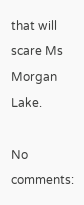that will scare Ms Morgan Lake.

No comments: